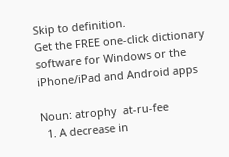Skip to definition.
Get the FREE one-click dictionary software for Windows or the iPhone/iPad and Android apps

Noun: atrophy  at-ru-fee
  1. A decrease in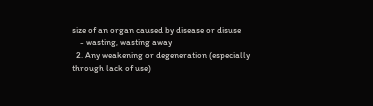size of an organ caused by disease or disuse
    - wasting, wasting away
  2. Any weakening or degeneration (especially through lack of use)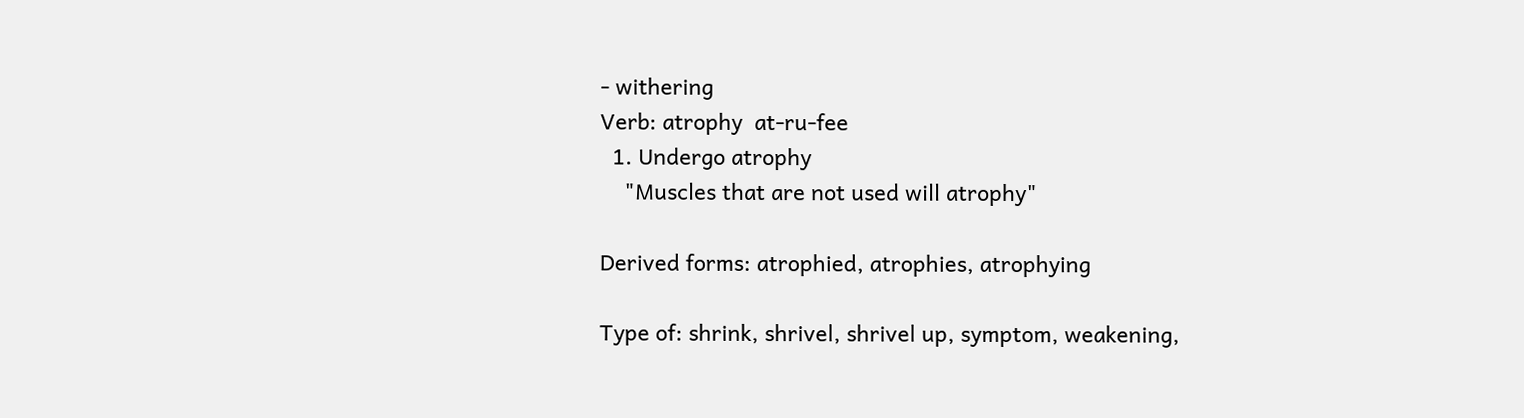- withering
Verb: atrophy  at-ru-fee
  1. Undergo atrophy
    "Muscles that are not used will atrophy"

Derived forms: atrophied, atrophies, atrophying

Type of: shrink, shrivel, shrivel up, symptom, weakening,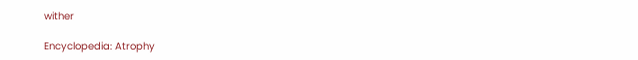wither

Encyclopedia: Atrophy